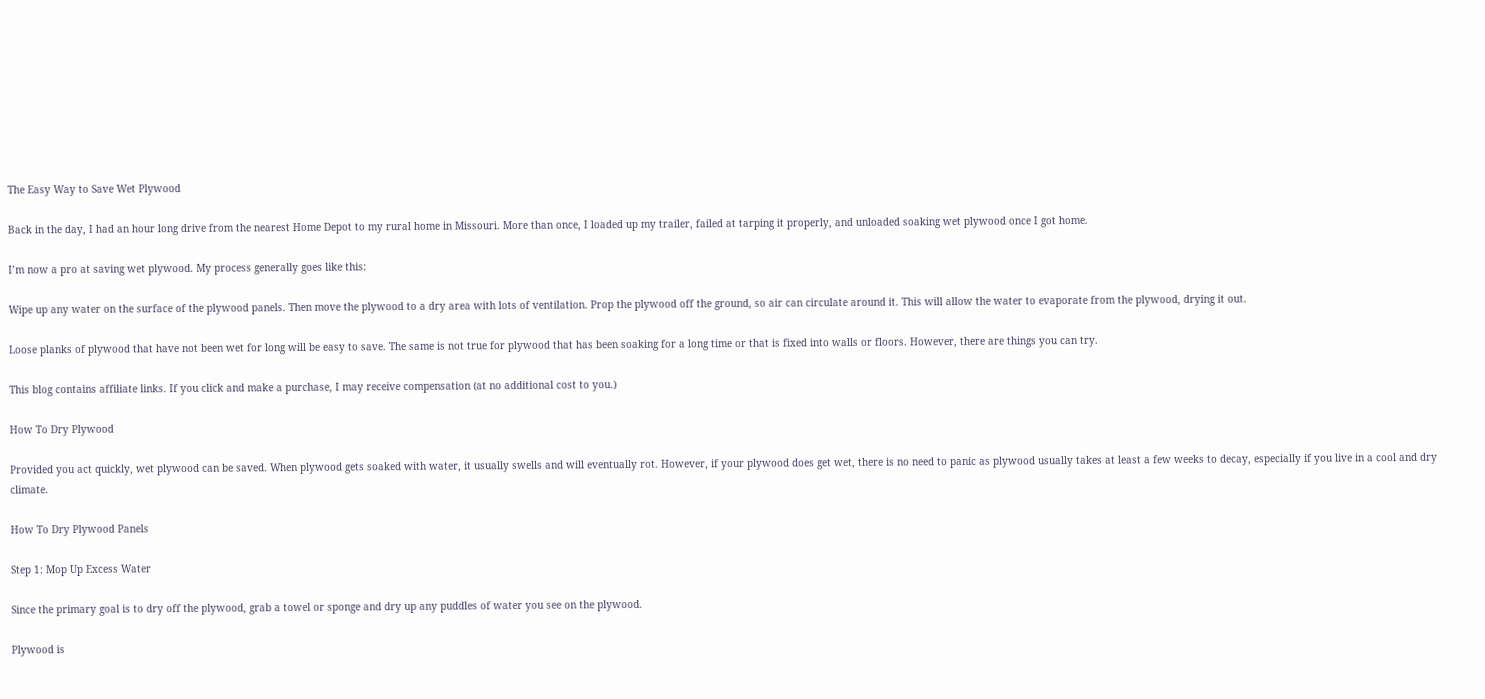The Easy Way to Save Wet Plywood

Back in the day, I had an hour long drive from the nearest Home Depot to my rural home in Missouri. More than once, I loaded up my trailer, failed at tarping it properly, and unloaded soaking wet plywood once I got home.

I’m now a pro at saving wet plywood. My process generally goes like this:

Wipe up any water on the surface of the plywood panels. Then move the plywood to a dry area with lots of ventilation. Prop the plywood off the ground, so air can circulate around it. This will allow the water to evaporate from the plywood, drying it out.

Loose planks of plywood that have not been wet for long will be easy to save. The same is not true for plywood that has been soaking for a long time or that is fixed into walls or floors. However, there are things you can try.

This blog contains affiliate links. If you click and make a purchase, I may receive compensation (at no additional cost to you.)

How To Dry Plywood

Provided you act quickly, wet plywood can be saved. When plywood gets soaked with water, it usually swells and will eventually rot. However, if your plywood does get wet, there is no need to panic as plywood usually takes at least a few weeks to decay, especially if you live in a cool and dry climate.

How To Dry Plywood Panels

Step 1: Mop Up Excess Water

Since the primary goal is to dry off the plywood, grab a towel or sponge and dry up any puddles of water you see on the plywood.

Plywood is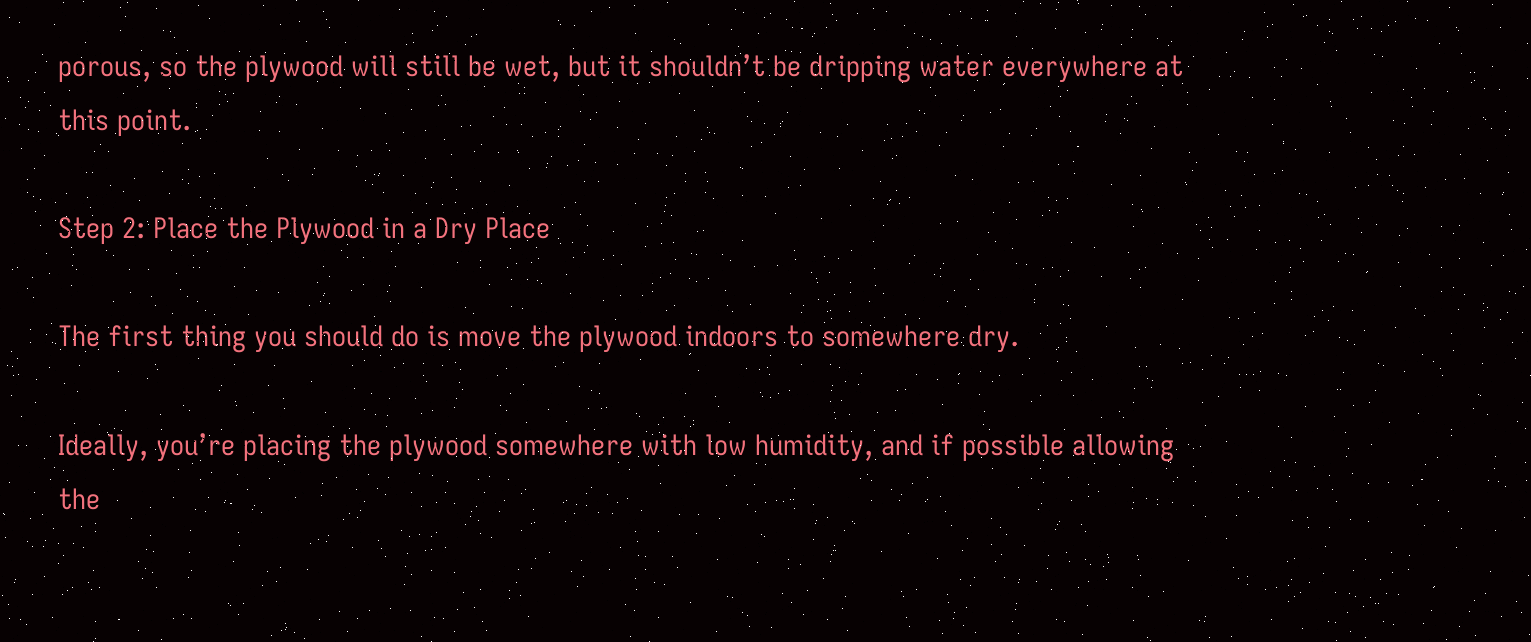porous, so the plywood will still be wet, but it shouldn’t be dripping water everywhere at this point.

Step 2: Place the Plywood in a Dry Place

The first thing you should do is move the plywood indoors to somewhere dry.

Ideally, you’re placing the plywood somewhere with low humidity, and if possible allowing the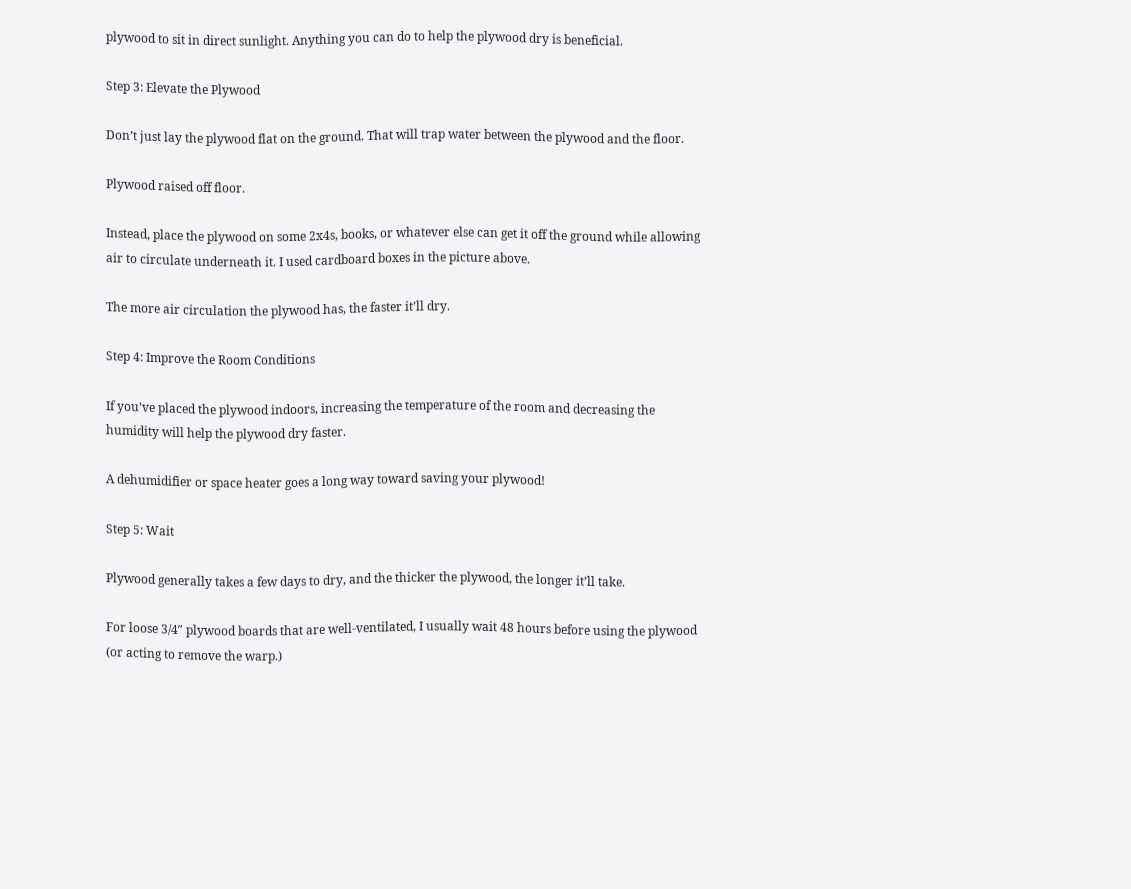plywood to sit in direct sunlight. Anything you can do to help the plywood dry is beneficial.

Step 3: Elevate the Plywood

Don’t just lay the plywood flat on the ground. That will trap water between the plywood and the floor.

Plywood raised off floor.

Instead, place the plywood on some 2x4s, books, or whatever else can get it off the ground while allowing air to circulate underneath it. I used cardboard boxes in the picture above.

The more air circulation the plywood has, the faster it’ll dry.

Step 4: Improve the Room Conditions

If you’ve placed the plywood indoors, increasing the temperature of the room and decreasing the humidity will help the plywood dry faster.

A dehumidifier or space heater goes a long way toward saving your plywood!

Step 5: Wait

Plywood generally takes a few days to dry, and the thicker the plywood, the longer it’ll take.

For loose 3/4″ plywood boards that are well-ventilated, I usually wait 48 hours before using the plywood (or acting to remove the warp.)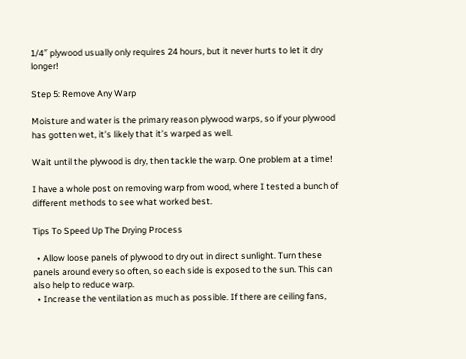1/4″ plywood usually only requires 24 hours, but it never hurts to let it dry longer!

Step 5: Remove Any Warp

Moisture and water is the primary reason plywood warps, so if your plywood has gotten wet, it’s likely that it’s warped as well.

Wait until the plywood is dry, then tackle the warp. One problem at a time!

I have a whole post on removing warp from wood, where I tested a bunch of different methods to see what worked best.

Tips To Speed Up The Drying Process

  • Allow loose panels of plywood to dry out in direct sunlight. Turn these panels around every so often, so each side is exposed to the sun. This can also help to reduce warp.
  • Increase the ventilation as much as possible. If there are ceiling fans,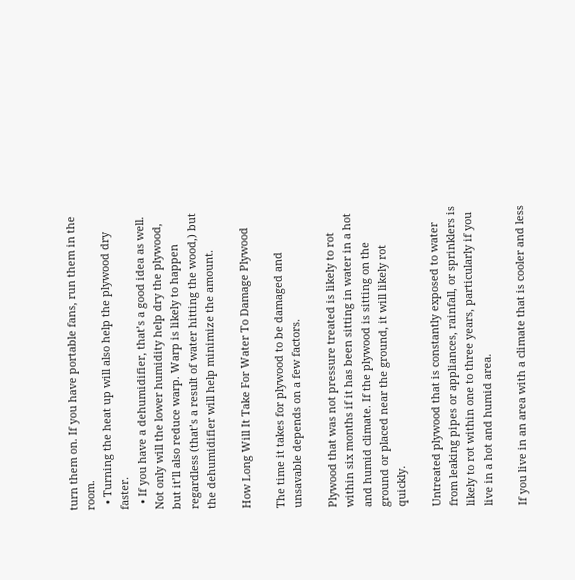turn them on. If you have portable fans, run them in the room.
  • Turning the heat up will also help the plywood dry faster.
  • If you have a dehumidifier, that’s a good idea as well. Not only will the lower humidity help dry the plywood, but it’ll also reduce warp. Warp is likely to happen regardless (that’s a result of water hitting the wood,) but the dehumidifier will help minimize the amount.

How Long Will It Take For Water To Damage Plywood

The time it takes for plywood to be damaged and unsavable depends on a few factors.

Plywood that was not pressure treated is likely to rot within six months if it has been sitting in water in a hot and humid climate. If the plywood is sitting on the ground or placed near the ground, it will likely rot quickly.

Untreated plywood that is constantly exposed to water from leaking pipes or appliances, rainfall, or sprinklers is likely to rot within one to three years, particularly if you live in a hot and humid area.

If you live in an area with a climate that is cooler and less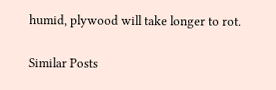humid, plywood will take longer to rot.

Similar Posts